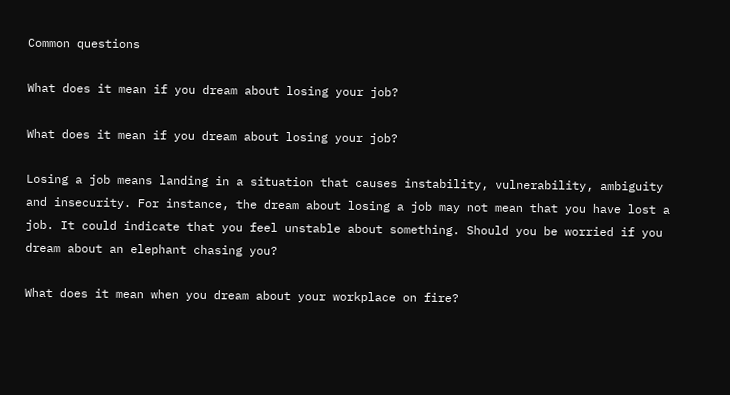Common questions

What does it mean if you dream about losing your job?

What does it mean if you dream about losing your job?

Losing a job means landing in a situation that causes instability, vulnerability, ambiguity and insecurity. For instance, the dream about losing a job may not mean that you have lost a job. It could indicate that you feel unstable about something. Should you be worried if you dream about an elephant chasing you?

What does it mean when you dream about your workplace on fire?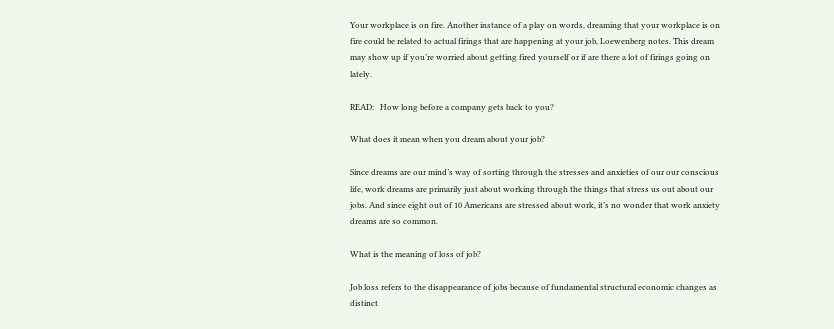Your workplace is on fire. Another instance of a play on words, dreaming that your workplace is on fire could be related to actual firings that are happening at your job, Loewenberg notes. This dream may show up if you’re worried about getting fired yourself or if are there a lot of firings going on lately.

READ:   How long before a company gets back to you?

What does it mean when you dream about your job?

Since dreams are our mind’s way of sorting through the stresses and anxieties of our our conscious life, work dreams are primarily just about working through the things that stress us out about our jobs. And since eight out of 10 Americans are stressed about work, it’s no wonder that work anxiety dreams are so common.

What is the meaning of loss of job?

Job loss refers to the disappearance of jobs because of fundamental structural economic changes as distinct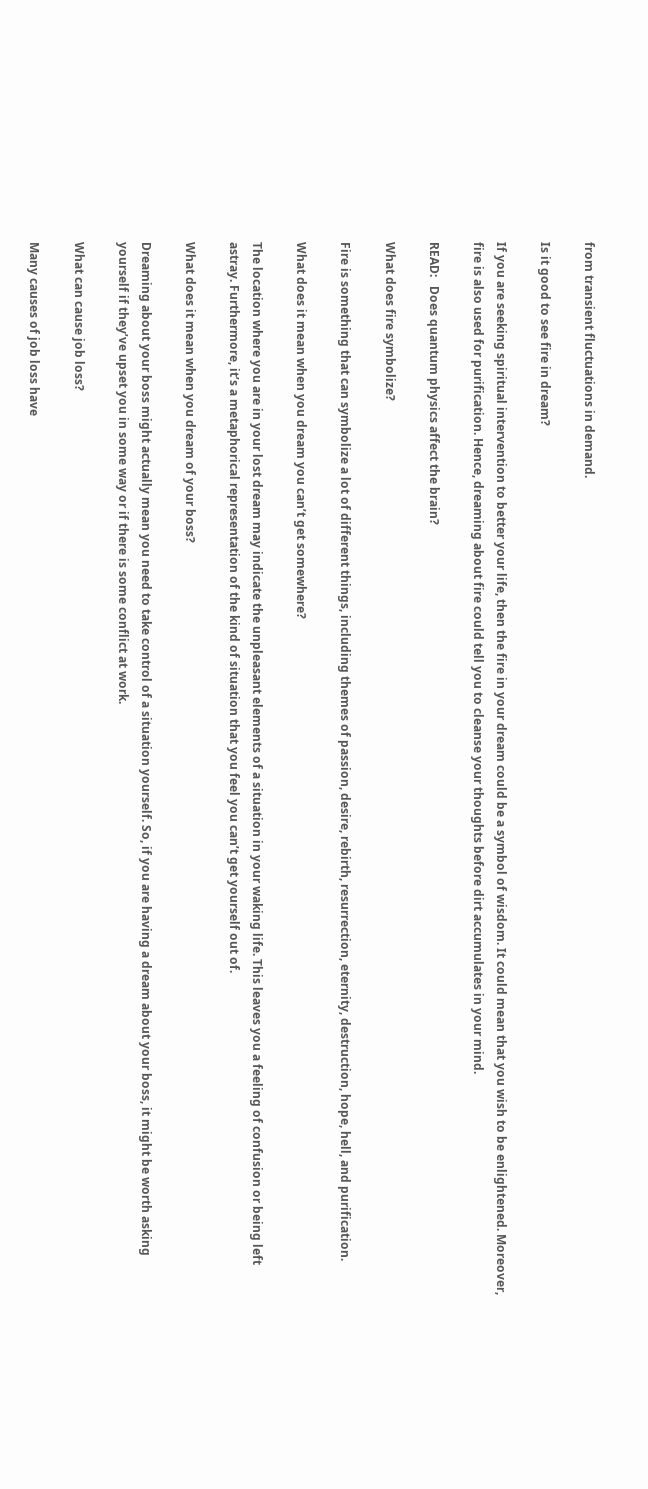from transient fluctuations in demand.

Is it good to see fire in dream?

If you are seeking spiritual intervention to better your life, then the fire in your dream could be a symbol of wisdom. It could mean that you wish to be enlightened. Moreover, fire is also used for purification. Hence, dreaming about fire could tell you to cleanse your thoughts before dirt accumulates in your mind.

READ:   Does quantum physics affect the brain?

What does fire symbolize?

Fire is something that can symbolize a lot of different things, including themes of passion, desire, rebirth, resurrection, eternity, destruction, hope, hell, and purification.

What does it mean when you dream you can’t get somewhere?

The location where you are in your lost dream may indicate the unpleasant elements of a situation in your waking life. This leaves you a feeling of confusion or being left astray. Furthermore, it’s a metaphorical representation of the kind of situation that you feel you can’t get yourself out of.

What does it mean when you dream of your boss?

Dreaming about your boss might actually mean you need to take control of a situation yourself. So, if you are having a dream about your boss, it might be worth asking yourself if they’ve upset you in some way or if there is some conflict at work.

What can cause job loss?

Many causes of job loss have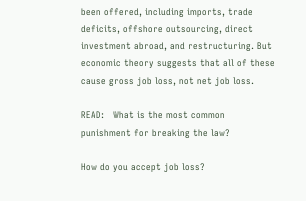been offered, including imports, trade deficits, offshore outsourcing, direct investment abroad, and restructuring. But economic theory suggests that all of these cause gross job loss, not net job loss.

READ:   What is the most common punishment for breaking the law?

How do you accept job loss?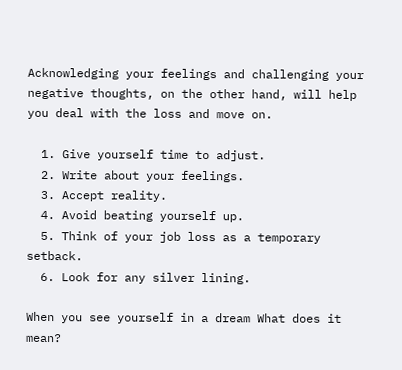Acknowledging your feelings and challenging your negative thoughts, on the other hand, will help you deal with the loss and move on.

  1. Give yourself time to adjust.
  2. Write about your feelings.
  3. Accept reality.
  4. Avoid beating yourself up.
  5. Think of your job loss as a temporary setback.
  6. Look for any silver lining.

When you see yourself in a dream What does it mean?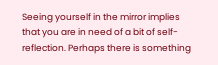Seeing yourself in the mirror implies that you are in need of a bit of self-reflection. Perhaps there is something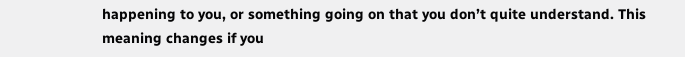happening to you, or something going on that you don’t quite understand. This meaning changes if you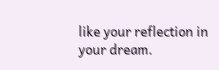like your reflection in your dream.